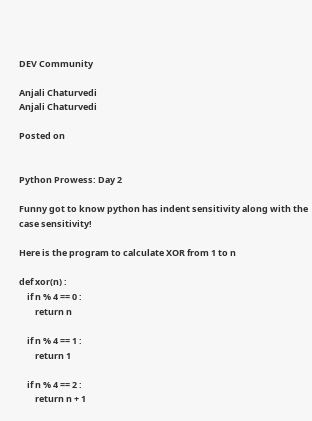DEV Community

Anjali Chaturvedi
Anjali Chaturvedi

Posted on


Python Prowess: Day 2

Funny got to know python has indent sensitivity along with the case sensitivity!

Here is the program to calculate XOR from 1 to n

def xor(n) :
    if n % 4 == 0 :
        return n

    if n % 4 == 1 :
        return 1

    if n % 4 == 2 :
        return n + 1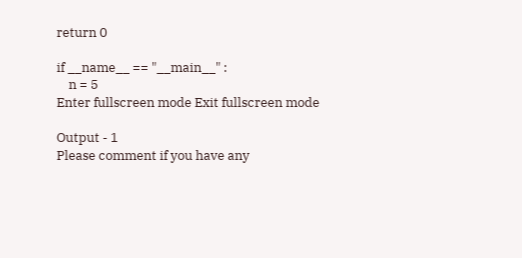return 0

if __name__ == "__main__" :
    n = 5
Enter fullscreen mode Exit fullscreen mode

Output - 1
Please comment if you have any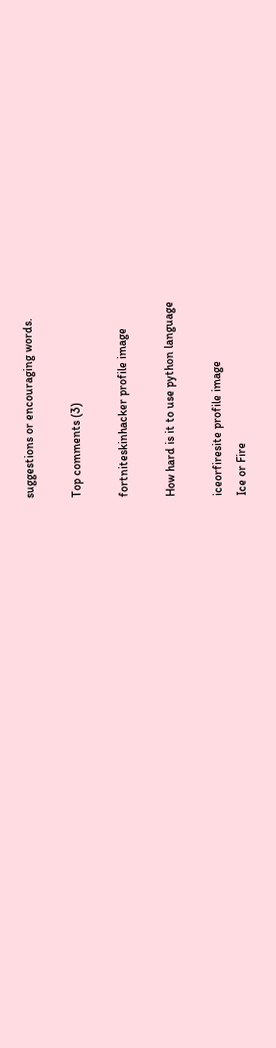suggestions or encouraging words.

Top comments (3)

fortniteskinhacker profile image

How hard is it to use python language

iceorfiresite profile image
Ice or Fire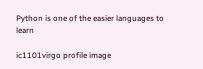Python is one of the easier languages to learn

ic1101virgo profile image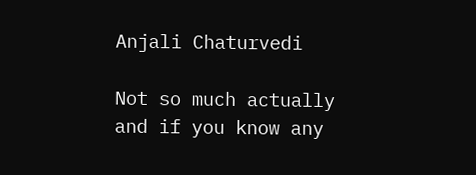Anjali Chaturvedi

Not so much actually and if you know any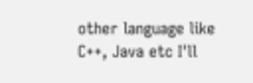other language like C++, Java etc I'll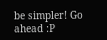be simpler! Go ahead :P